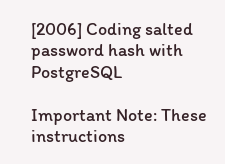[2006] Coding salted password hash with PostgreSQL

Important Note: These instructions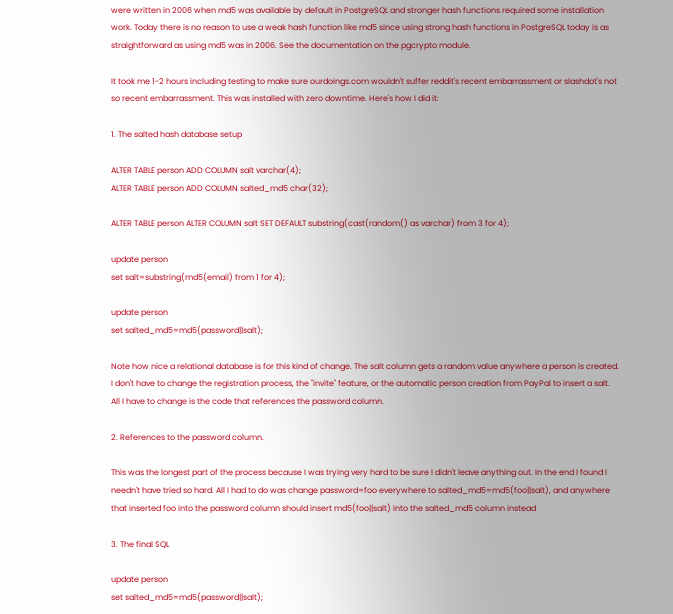were written in 2006 when md5 was available by default in PostgreSQL and stronger hash functions required some installation work. Today there is no reason to use a weak hash function like md5 since using strong hash functions in PostgreSQL today is as straightforward as using md5 was in 2006. See the documentation on the pgcrypto module.

It took me 1-2 hours including testing to make sure ourdoings.com wouldn't suffer reddit's recent embarrassment or slashdot's not so recent embarrassment. This was installed with zero downtime. Here's how I did it:

1. The salted hash database setup

ALTER TABLE person ADD COLUMN salt varchar(4);
ALTER TABLE person ADD COLUMN salted_md5 char(32);

ALTER TABLE person ALTER COLUMN salt SET DEFAULT substring(cast(random() as varchar) from 3 for 4);

update person
set salt=substring(md5(email) from 1 for 4);

update person
set salted_md5=md5(password||salt);

Note how nice a relational database is for this kind of change. The salt column gets a random value anywhere a person is created. I don't have to change the registration process, the "invite" feature, or the automatic person creation from PayPal to insert a salt. All I have to change is the code that references the password column.

2. References to the password column.

This was the longest part of the process because I was trying very hard to be sure I didn't leave anything out. In the end I found I needn't have tried so hard. All I had to do was change password=foo everywhere to salted_md5=md5(foo||salt), and anywhere that inserted foo into the password column should insert md5(foo||salt) into the salted_md5 column instead

3. The final SQL

update person
set salted_md5=md5(password||salt);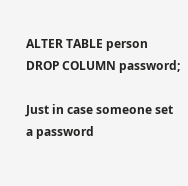ALTER TABLE person DROP COLUMN password;

Just in case someone set a password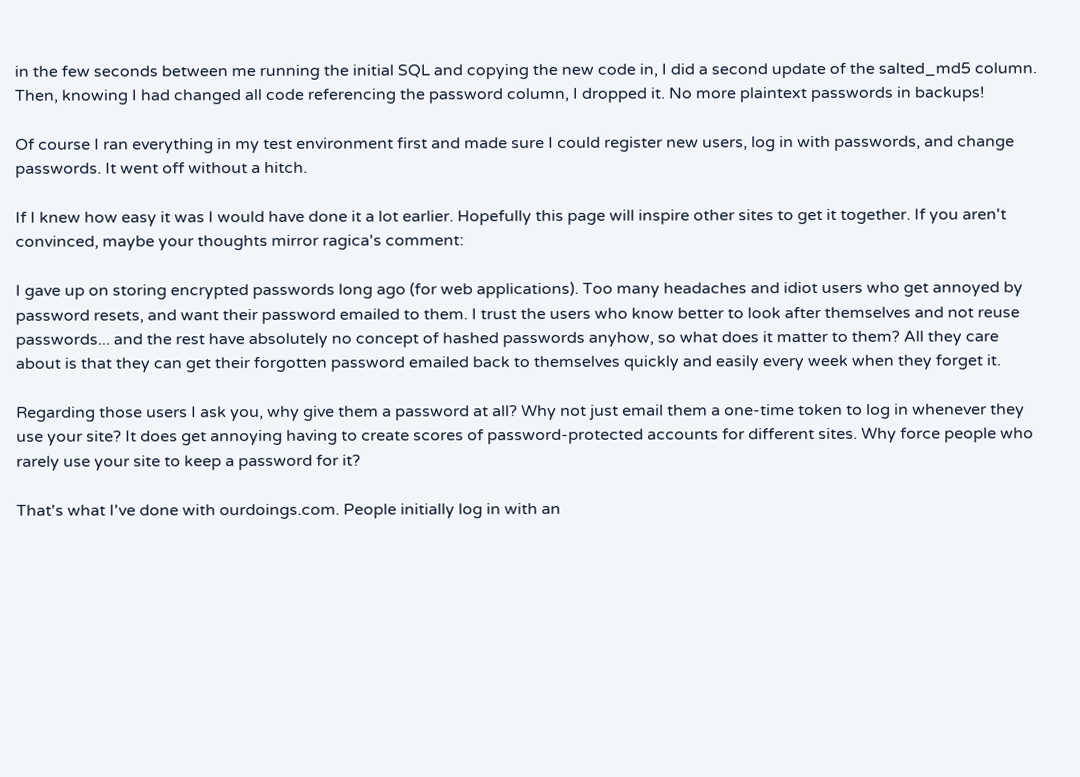in the few seconds between me running the initial SQL and copying the new code in, I did a second update of the salted_md5 column. Then, knowing I had changed all code referencing the password column, I dropped it. No more plaintext passwords in backups!

Of course I ran everything in my test environment first and made sure I could register new users, log in with passwords, and change passwords. It went off without a hitch.

If I knew how easy it was I would have done it a lot earlier. Hopefully this page will inspire other sites to get it together. If you aren't convinced, maybe your thoughts mirror ragica's comment:

I gave up on storing encrypted passwords long ago (for web applications). Too many headaches and idiot users who get annoyed by password resets, and want their password emailed to them. I trust the users who know better to look after themselves and not reuse passwords... and the rest have absolutely no concept of hashed passwords anyhow, so what does it matter to them? All they care about is that they can get their forgotten password emailed back to themselves quickly and easily every week when they forget it.

Regarding those users I ask you, why give them a password at all? Why not just email them a one-time token to log in whenever they use your site? It does get annoying having to create scores of password-protected accounts for different sites. Why force people who rarely use your site to keep a password for it?

That's what I've done with ourdoings.com. People initially log in with an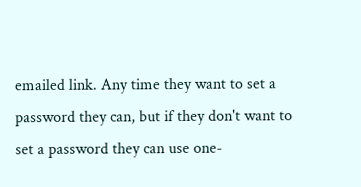emailed link. Any time they want to set a password they can, but if they don't want to set a password they can use one-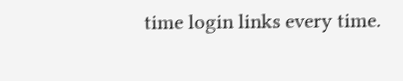time login links every time.